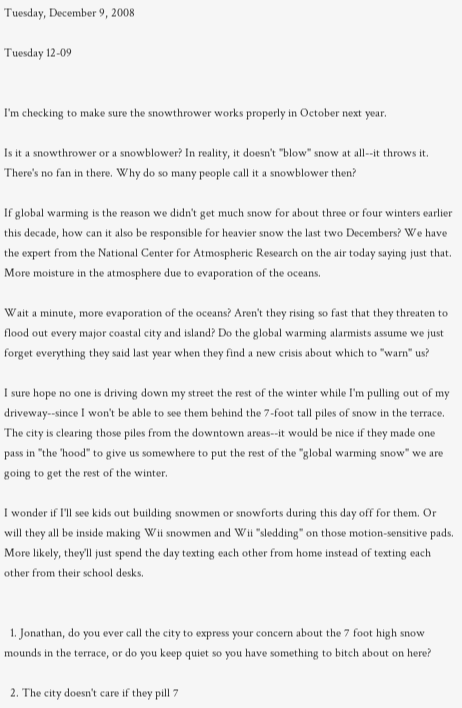Tuesday, December 9, 2008

Tuesday 12-09


I'm checking to make sure the snowthrower works properly in October next year.

Is it a snowthrower or a snowblower? In reality, it doesn't "blow" snow at all--it throws it. There's no fan in there. Why do so many people call it a snowblower then?

If global warming is the reason we didn't get much snow for about three or four winters earlier this decade, how can it also be responsible for heavier snow the last two Decembers? We have the expert from the National Center for Atmospheric Research on the air today saying just that. More moisture in the atmosphere due to evaporation of the oceans.

Wait a minute, more evaporation of the oceans? Aren't they rising so fast that they threaten to flood out every major coastal city and island? Do the global warming alarmists assume we just forget everything they said last year when they find a new crisis about which to "warn" us?

I sure hope no one is driving down my street the rest of the winter while I'm pulling out of my driveway--since I won't be able to see them behind the 7-foot tall piles of snow in the terrace. The city is clearing those piles from the downtown areas--it would be nice if they made one pass in "the 'hood" to give us somewhere to put the rest of the "global warming snow" we are going to get the rest of the winter.

I wonder if I'll see kids out building snowmen or snowforts during this day off for them. Or will they all be inside making Wii snowmen and Wii "sledding" on those motion-sensitive pads. More likely, they'll just spend the day texting each other from home instead of texting each other from their school desks.


  1. Jonathan, do you ever call the city to express your concern about the 7 foot high snow mounds in the terrace, or do you keep quiet so you have something to bitch about on here?

  2. The city doesn't care if they pill 7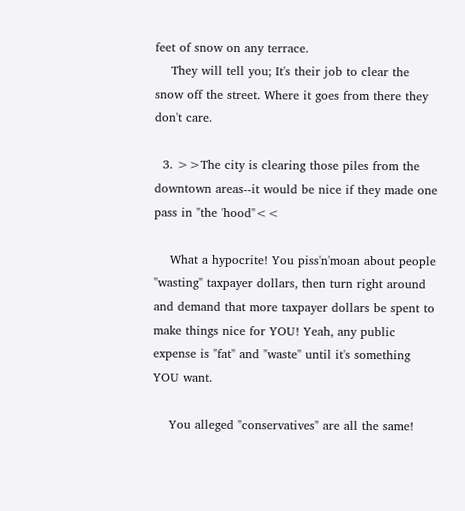feet of snow on any terrace.
    They will tell you; It's their job to clear the snow off the street. Where it goes from there they don't care.

  3. >>The city is clearing those piles from the downtown areas--it would be nice if they made one pass in "the 'hood"<<

    What a hypocrite! You piss'n'moan about people "wasting" taxpayer dollars, then turn right around and demand that more taxpayer dollars be spent to make things nice for YOU! Yeah, any public expense is "fat" and "waste" until it's something YOU want.

    You alleged "conservatives" are all the same!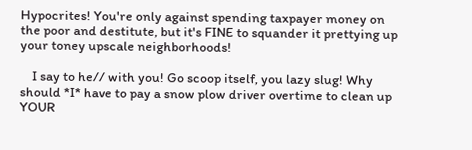Hypocrites! You're only against spending taxpayer money on the poor and destitute, but it's FINE to squander it prettying up your toney upscale neighborhoods!

    I say to he// with you! Go scoop itself, you lazy slug! Why should *I* have to pay a snow plow driver overtime to clean up YOUR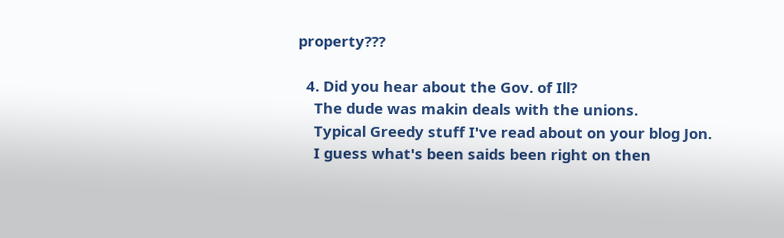property???

  4. Did you hear about the Gov. of Ill?
    The dude was makin deals with the unions.
    Typical Greedy stuff I've read about on your blog Jon.
    I guess what's been saids been right on then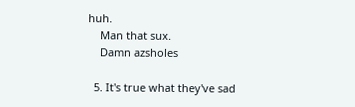huh.
    Man that sux.
    Damn azsholes

  5. It's true what they've sad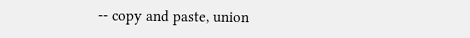-- copy and paste, union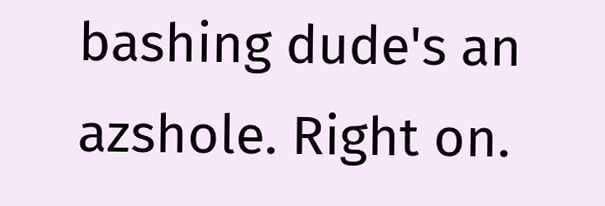bashing dude's an azshole. Right on.